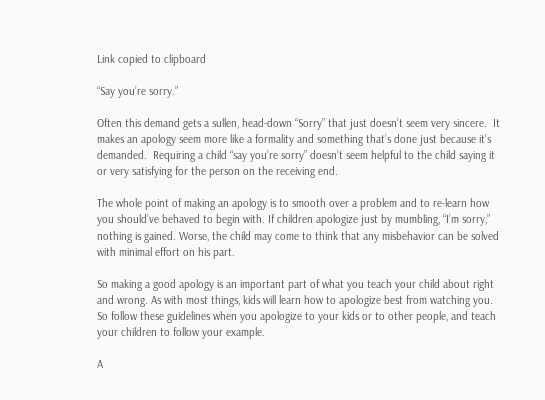Link copied to clipboard

“Say you’re sorry.”

Often this demand gets a sullen, head-down “Sorry” that just doesn’t seem very sincere.  It makes an apology seem more like a formality and something that’s done just because it’s demanded.  Requiring a child “say you’re sorry” doesn’t seem helpful to the child saying it or very satisfying for the person on the receiving end.

The whole point of making an apology is to smooth over a problem and to re-learn how you should’ve behaved to begin with. If children apologize just by mumbling, “I’m sorry,” nothing is gained. Worse, the child may come to think that any misbehavior can be solved with minimal effort on his part.

So making a good apology is an important part of what you teach your child about right and wrong. As with most things, kids will learn how to apologize best from watching you. So follow these guidelines when you apologize to your kids or to other people, and teach your children to follow your example.

A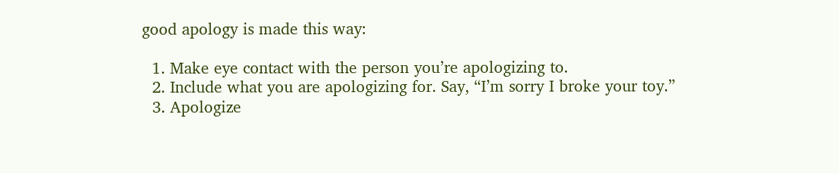good apology is made this way:

  1. Make eye contact with the person you’re apologizing to.
  2. Include what you are apologizing for. Say, “I’m sorry I broke your toy.”
  3. Apologize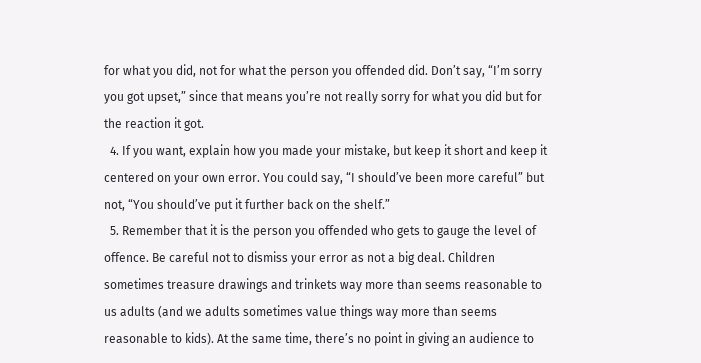for what you did, not for what the person you offended did. Don’t say, “I’m sorry you got upset,” since that means you’re not really sorry for what you did but for the reaction it got.
  4. If you want, explain how you made your mistake, but keep it short and keep it centered on your own error. You could say, “I should’ve been more careful” but not, “You should’ve put it further back on the shelf.”
  5. Remember that it is the person you offended who gets to gauge the level of offence. Be careful not to dismiss your error as not a big deal. Children sometimes treasure drawings and trinkets way more than seems reasonable to us adults (and we adults sometimes value things way more than seems reasonable to kids). At the same time, there’s no point in giving an audience to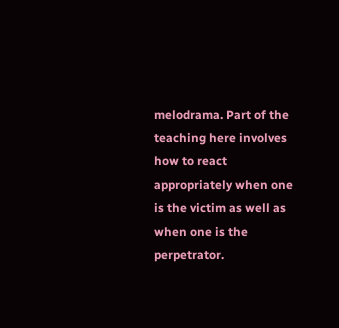melodrama. Part of the teaching here involves how to react appropriately when one is the victim as well as when one is the perpetrator.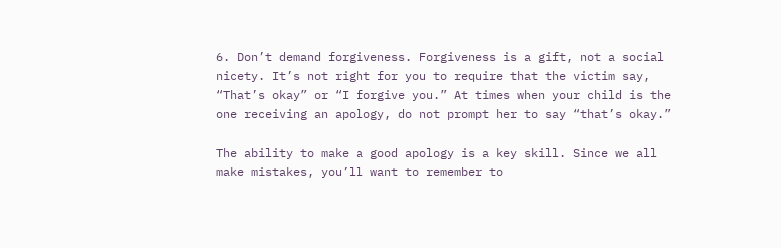6. Don’t demand forgiveness. Forgiveness is a gift, not a social nicety. It’s not right for you to require that the victim say, “That’s okay” or “I forgive you.” At times when your child is the one receiving an apology, do not prompt her to say “that’s okay.”

The ability to make a good apology is a key skill. Since we all make mistakes, you’ll want to remember to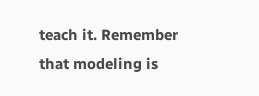teach it. Remember that modeling is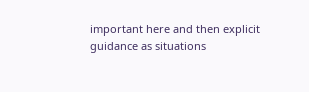important here and then explicit guidance as situations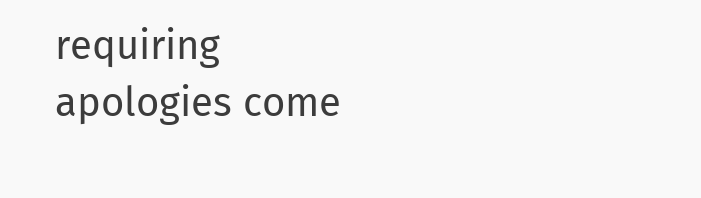requiring apologies come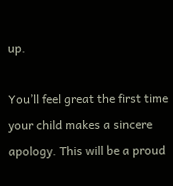up.

You’ll feel great the first time your child makes a sincere apology. This will be a proud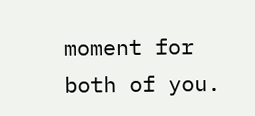moment for both of you.